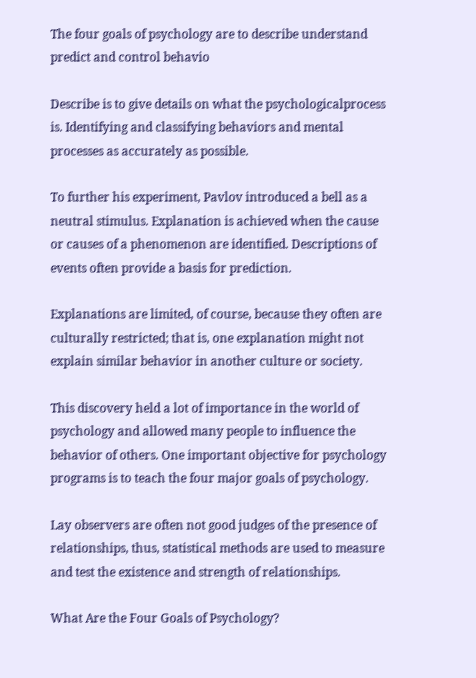The four goals of psychology are to describe understand predict and control behavio

Describe is to give details on what the psychologicalprocess is. Identifying and classifying behaviors and mental processes as accurately as possible.

To further his experiment, Pavlov introduced a bell as a neutral stimulus. Explanation is achieved when the cause or causes of a phenomenon are identified. Descriptions of events often provide a basis for prediction.

Explanations are limited, of course, because they often are culturally restricted; that is, one explanation might not explain similar behavior in another culture or society.

This discovery held a lot of importance in the world of psychology and allowed many people to influence the behavior of others. One important objective for psychology programs is to teach the four major goals of psychology.

Lay observers are often not good judges of the presence of relationships, thus, statistical methods are used to measure and test the existence and strength of relationships.

What Are the Four Goals of Psychology?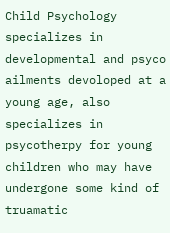Child Psychology specializes in developmental and psyco ailments devoloped at a young age, also specializes in psycotherpy for young children who may have undergone some kind of truamatic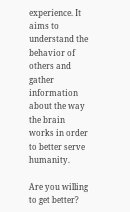experience. It aims to understand the behavior of others and gather information about the way the brain works in order to better serve humanity.

Are you willing to get better?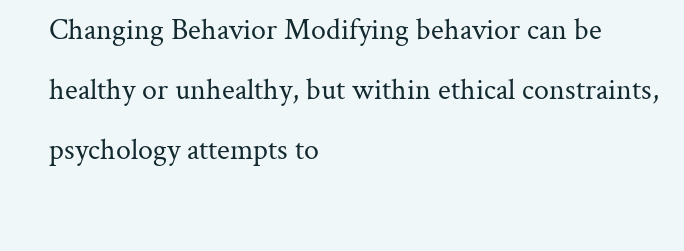Changing Behavior Modifying behavior can be healthy or unhealthy, but within ethical constraints, psychology attempts to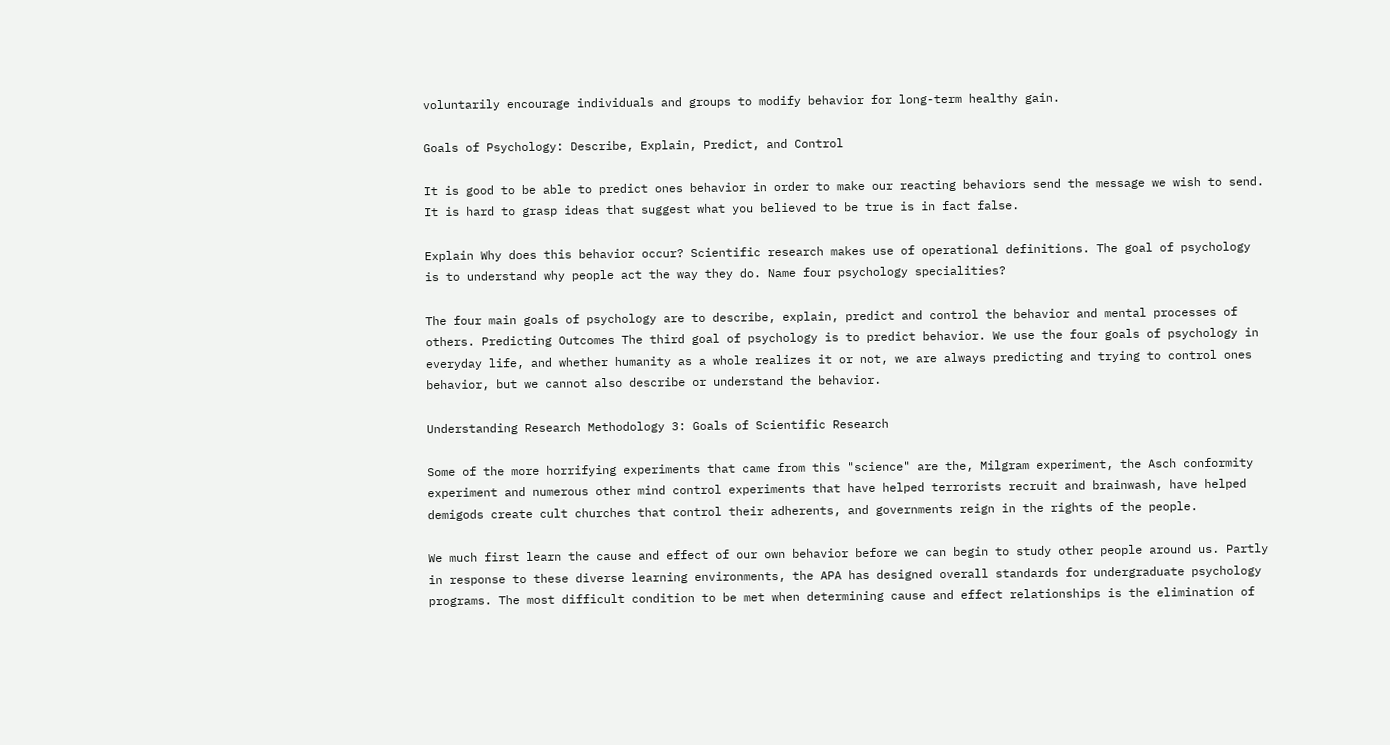voluntarily encourage individuals and groups to modify behavior for long-term healthy gain.

Goals of Psychology: Describe, Explain, Predict, and Control

It is good to be able to predict ones behavior in order to make our reacting behaviors send the message we wish to send. It is hard to grasp ideas that suggest what you believed to be true is in fact false.

Explain Why does this behavior occur? Scientific research makes use of operational definitions. The goal of psychology is to understand why people act the way they do. Name four psychology specialities?

The four main goals of psychology are to describe, explain, predict and control the behavior and mental processes of others. Predicting Outcomes The third goal of psychology is to predict behavior. We use the four goals of psychology in everyday life, and whether humanity as a whole realizes it or not, we are always predicting and trying to control ones behavior, but we cannot also describe or understand the behavior.

Understanding Research Methodology 3: Goals of Scientific Research

Some of the more horrifying experiments that came from this "science" are the, Milgram experiment, the Asch conformity experiment and numerous other mind control experiments that have helped terrorists recruit and brainwash, have helped demigods create cult churches that control their adherents, and governments reign in the rights of the people.

We much first learn the cause and effect of our own behavior before we can begin to study other people around us. Partly in response to these diverse learning environments, the APA has designed overall standards for undergraduate psychology programs. The most difficult condition to be met when determining cause and effect relationships is the elimination of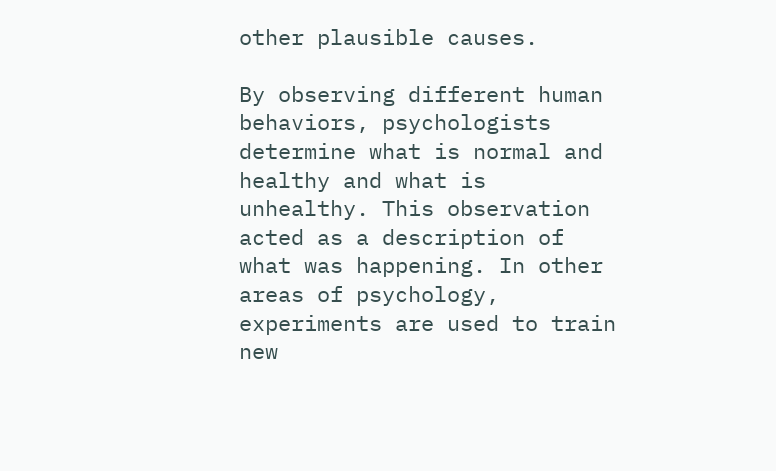other plausible causes.

By observing different human behaviors, psychologists determine what is normal and healthy and what is unhealthy. This observation acted as a description of what was happening. In other areas of psychology, experiments are used to train new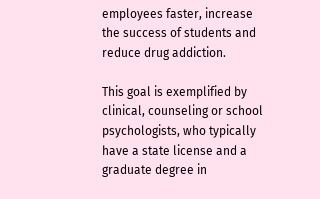employees faster, increase the success of students and reduce drug addiction.

This goal is exemplified by clinical, counseling or school psychologists, who typically have a state license and a graduate degree in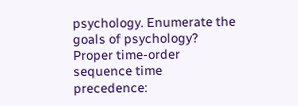psychology. Enumerate the goals of psychology? Proper time-order sequence time precedence: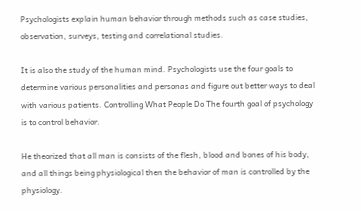Psychologists explain human behavior through methods such as case studies, observation, surveys, testing and correlational studies.

It is also the study of the human mind. Psychologists use the four goals to determine various personalities and personas and figure out better ways to deal with various patients. Controlling What People Do The fourth goal of psychology is to control behavior.

He theorized that all man is consists of the flesh, blood and bones of his body, and all things being physiological then the behavior of man is controlled by the physiology.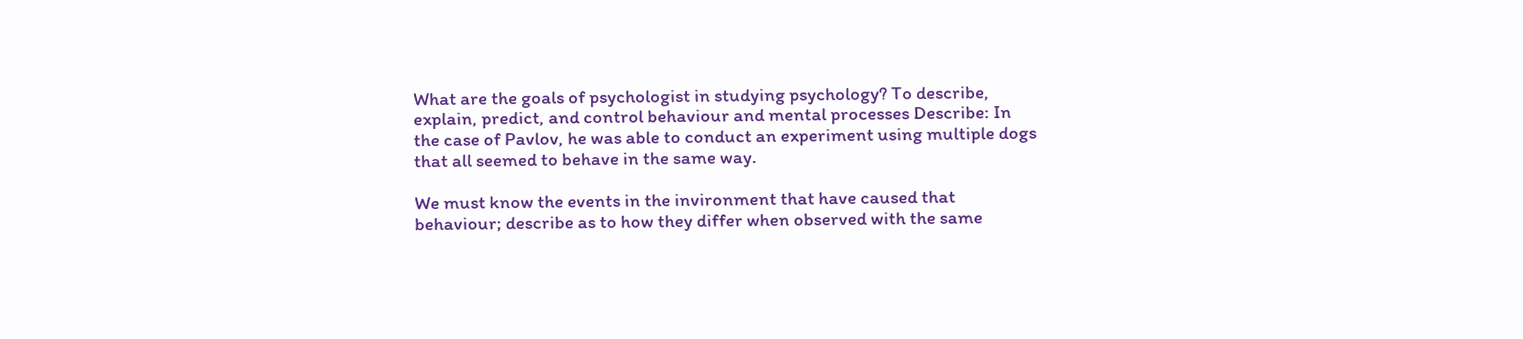What are the goals of psychologist in studying psychology? To describe, explain, predict, and control behaviour and mental processes Describe: In the case of Pavlov, he was able to conduct an experiment using multiple dogs that all seemed to behave in the same way.

We must know the events in the invironment that have caused that behaviour; describe as to how they differ when observed with the same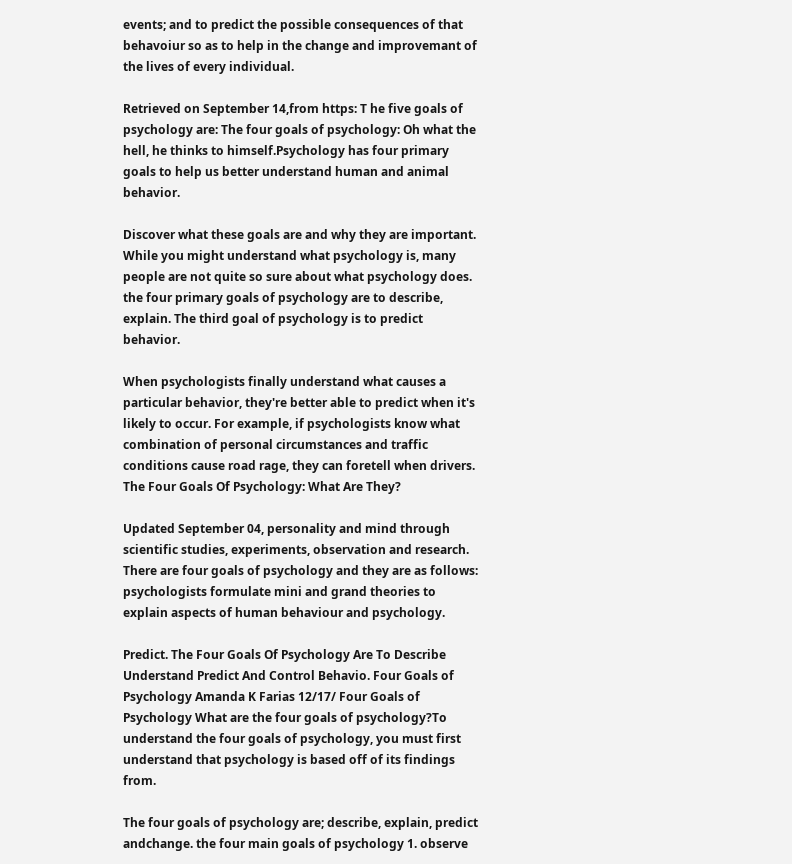events; and to predict the possible consequences of that behavoiur so as to help in the change and improvemant of the lives of every individual.

Retrieved on September 14,from https: T he five goals of psychology are: The four goals of psychology: Oh what the hell, he thinks to himself.Psychology has four primary goals to help us better understand human and animal behavior.

Discover what these goals are and why they are important. While you might understand what psychology is, many people are not quite so sure about what psychology does. the four primary goals of psychology are to describe, explain. The third goal of psychology is to predict behavior.

When psychologists finally understand what causes a particular behavior, they're better able to predict when it's likely to occur. For example, if psychologists know what combination of personal circumstances and traffic conditions cause road rage, they can foretell when drivers. The Four Goals Of Psychology: What Are They?

Updated September 04, personality and mind through scientific studies, experiments, observation and research. There are four goals of psychology and they are as follows: psychologists formulate mini and grand theories to explain aspects of human behaviour and psychology.

Predict. The Four Goals Of Psychology Are To Describe Understand Predict And Control Behavio. Four Goals of Psychology Amanda K Farias 12/17/ Four Goals of Psychology What are the four goals of psychology?To understand the four goals of psychology, you must first understand that psychology is based off of its findings from.

The four goals of psychology are; describe, explain, predict andchange. the four main goals of psychology 1. observe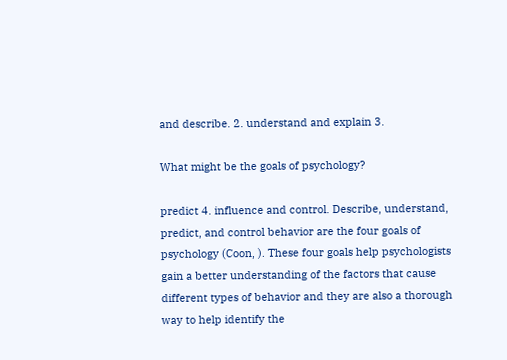and describe. 2. understand and explain 3.

What might be the goals of psychology?

predict 4. influence and control. Describe, understand, predict, and control behavior are the four goals of psychology (Coon, ). These four goals help psychologists gain a better understanding of the factors that cause different types of behavior and they are also a thorough way to help identify the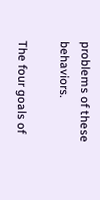problems of these behaviors.

The four goals of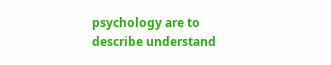psychology are to describe understand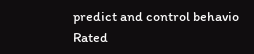predict and control behavio
Rated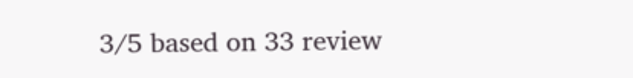3/5 based on 33 review